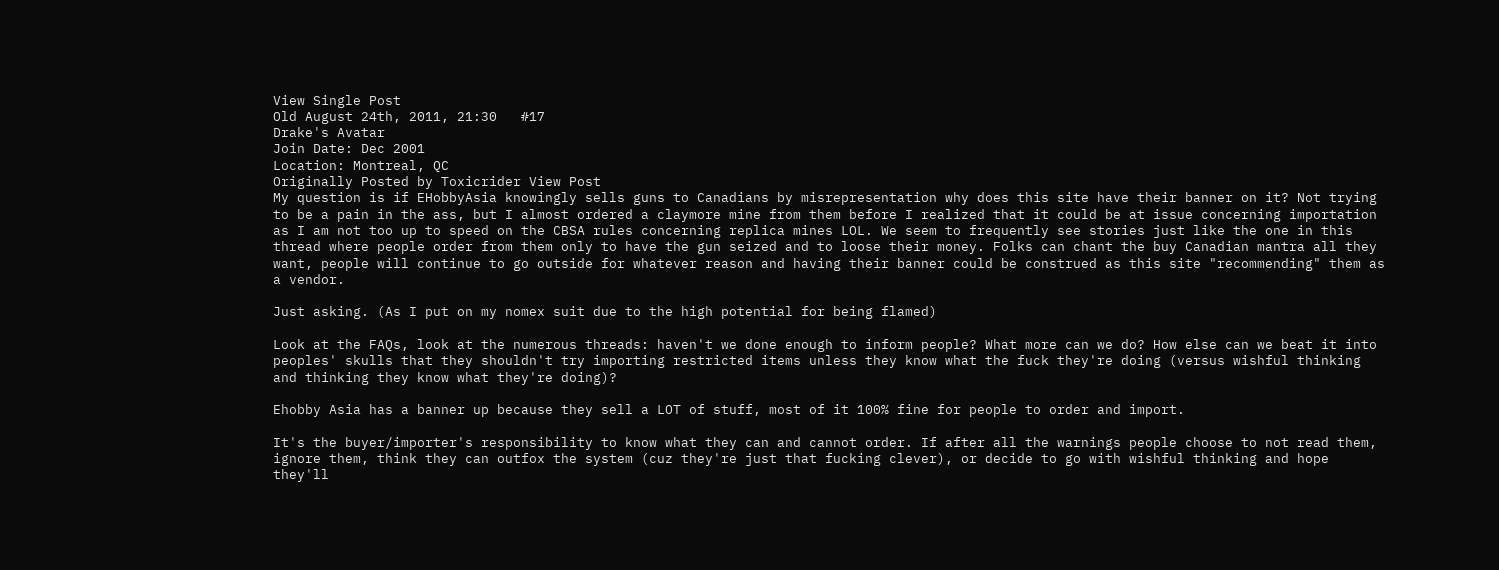View Single Post
Old August 24th, 2011, 21:30   #17
Drake's Avatar
Join Date: Dec 2001
Location: Montreal, QC
Originally Posted by Toxicrider View Post
My question is if EHobbyAsia knowingly sells guns to Canadians by misrepresentation why does this site have their banner on it? Not trying to be a pain in the ass, but I almost ordered a claymore mine from them before I realized that it could be at issue concerning importation as I am not too up to speed on the CBSA rules concerning replica mines LOL. We seem to frequently see stories just like the one in this thread where people order from them only to have the gun seized and to loose their money. Folks can chant the buy Canadian mantra all they want, people will continue to go outside for whatever reason and having their banner could be construed as this site "recommending" them as a vendor.

Just asking. (As I put on my nomex suit due to the high potential for being flamed)

Look at the FAQs, look at the numerous threads: haven't we done enough to inform people? What more can we do? How else can we beat it into peoples' skulls that they shouldn't try importing restricted items unless they know what the fuck they're doing (versus wishful thinking and thinking they know what they're doing)?

Ehobby Asia has a banner up because they sell a LOT of stuff, most of it 100% fine for people to order and import.

It's the buyer/importer's responsibility to know what they can and cannot order. If after all the warnings people choose to not read them, ignore them, think they can outfox the system (cuz they're just that fucking clever), or decide to go with wishful thinking and hope they'll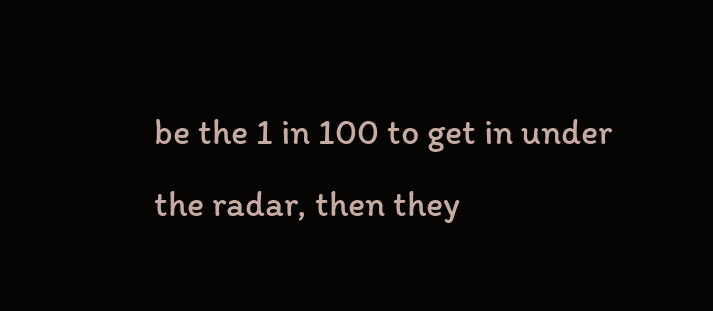be the 1 in 100 to get in under the radar, then they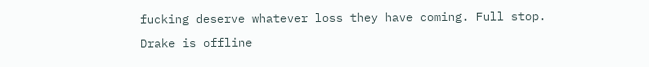fucking deserve whatever loss they have coming. Full stop.
Drake is offline